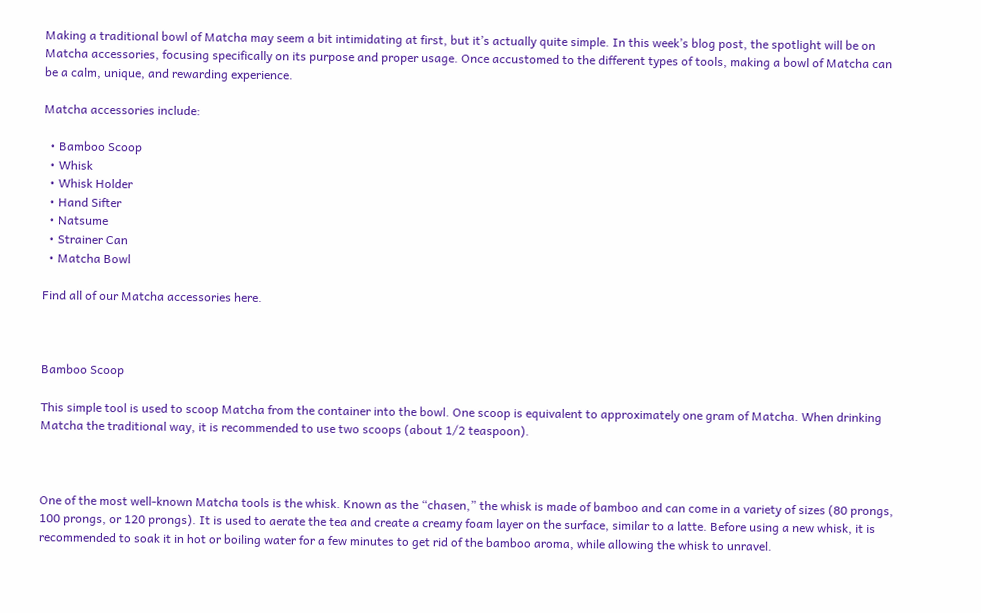Making a traditional bowl of Matcha may seem a bit intimidating at first, but it’s actually quite simple. In this week’s blog post, the spotlight will be on Matcha accessories, focusing specifically on its purpose and proper usage. Once accustomed to the different types of tools, making a bowl of Matcha can be a calm, unique, and rewarding experience.

Matcha accessories include:

  • Bamboo Scoop
  • Whisk
  • Whisk Holder
  • Hand Sifter
  • Natsume
  • Strainer Can
  • Matcha Bowl

Find all of our Matcha accessories here.



Bamboo Scoop

This simple tool is used to scoop Matcha from the container into the bowl. One scoop is equivalent to approximately one gram of Matcha. When drinking Matcha the traditional way, it is recommended to use two scoops (about 1/2 teaspoon).



One of the most well-known Matcha tools is the whisk. Known as the “chasen,” the whisk is made of bamboo and can come in a variety of sizes (80 prongs, 100 prongs, or 120 prongs). It is used to aerate the tea and create a creamy foam layer on the surface, similar to a latte. Before using a new whisk, it is recommended to soak it in hot or boiling water for a few minutes to get rid of the bamboo aroma, while allowing the whisk to unravel.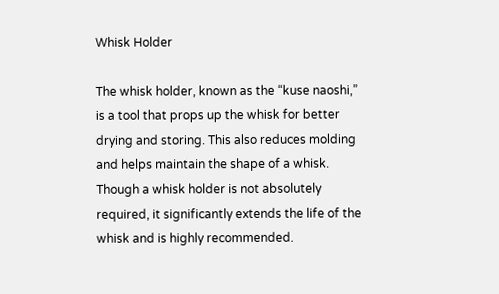Whisk Holder

The whisk holder, known as the “kuse naoshi,” is a tool that props up the whisk for better drying and storing. This also reduces molding and helps maintain the shape of a whisk. Though a whisk holder is not absolutely required, it significantly extends the life of the whisk and is highly recommended.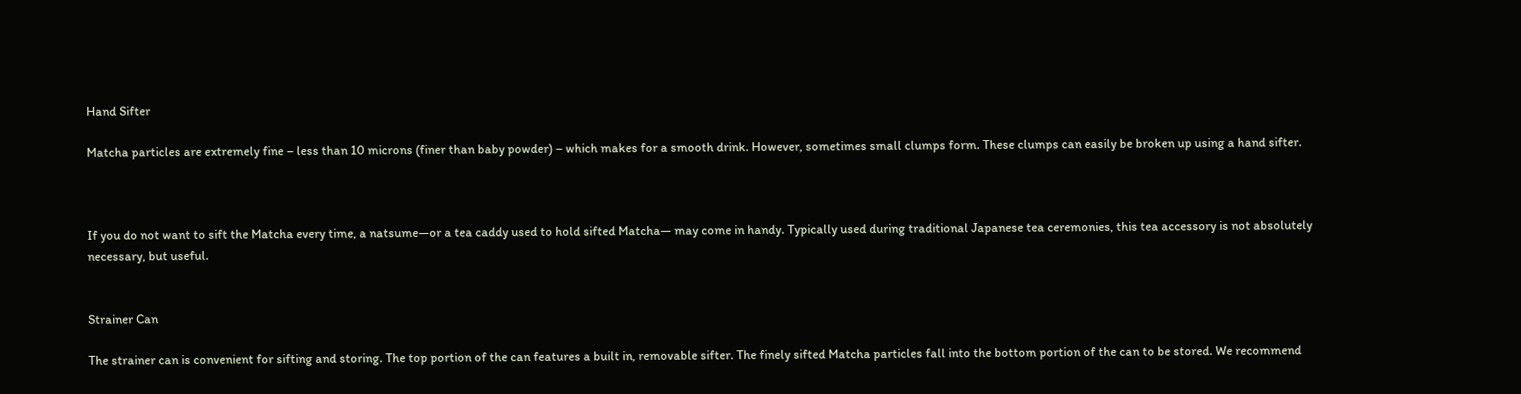Hand Sifter

Matcha particles are extremely fine – less than 10 microns (finer than baby powder) – which makes for a smooth drink. However, sometimes small clumps form. These clumps can easily be broken up using a hand sifter.



If you do not want to sift the Matcha every time, a natsume—or a tea caddy used to hold sifted Matcha— may come in handy. Typically used during traditional Japanese tea ceremonies, this tea accessory is not absolutely necessary, but useful.


Strainer Can

The strainer can is convenient for sifting and storing. The top portion of the can features a built in, removable sifter. The finely sifted Matcha particles fall into the bottom portion of the can to be stored. We recommend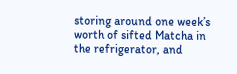storing around one week’s worth of sifted Matcha in the refrigerator, and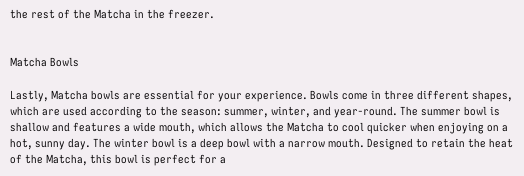the rest of the Matcha in the freezer.


Matcha Bowls

Lastly, Matcha bowls are essential for your experience. Bowls come in three different shapes, which are used according to the season: summer, winter, and year-round. The summer bowl is shallow and features a wide mouth, which allows the Matcha to cool quicker when enjoying on a hot, sunny day. The winter bowl is a deep bowl with a narrow mouth. Designed to retain the heat of the Matcha, this bowl is perfect for a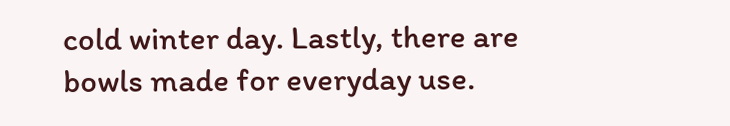cold winter day. Lastly, there are bowls made for everyday use.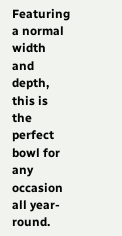Featuring a normal width and depth, this is the perfect bowl for any occasion all year-round.